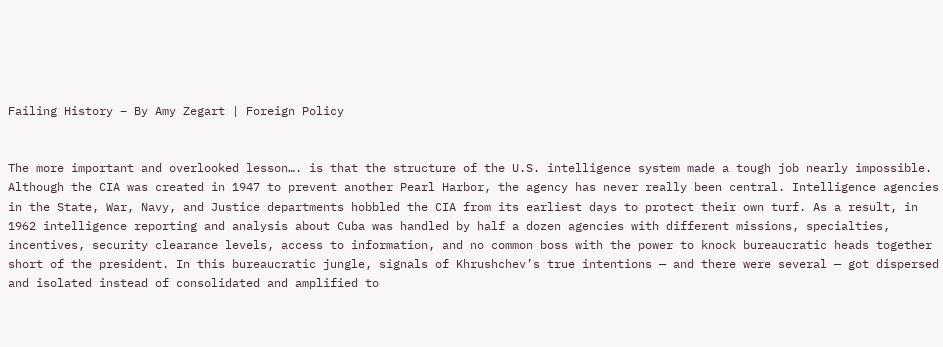Failing History – By Amy Zegart | Foreign Policy


The more important and overlooked lesson…. is that the structure of the U.S. intelligence system made a tough job nearly impossible. Although the CIA was created in 1947 to prevent another Pearl Harbor, the agency has never really been central. Intelligence agencies in the State, War, Navy, and Justice departments hobbled the CIA from its earliest days to protect their own turf. As a result, in 1962 intelligence reporting and analysis about Cuba was handled by half a dozen agencies with different missions, specialties, incentives, security clearance levels, access to information, and no common boss with the power to knock bureaucratic heads together short of the president. In this bureaucratic jungle, signals of Khrushchev’s true intentions — and there were several — got dispersed and isolated instead of consolidated and amplified to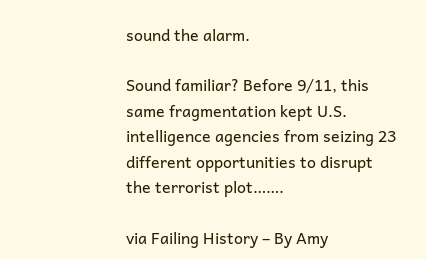sound the alarm.

Sound familiar? Before 9/11, this same fragmentation kept U.S. intelligence agencies from seizing 23 different opportunities to disrupt the terrorist plot…….

via Failing History – By Amy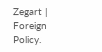Zegart | Foreign Policy.